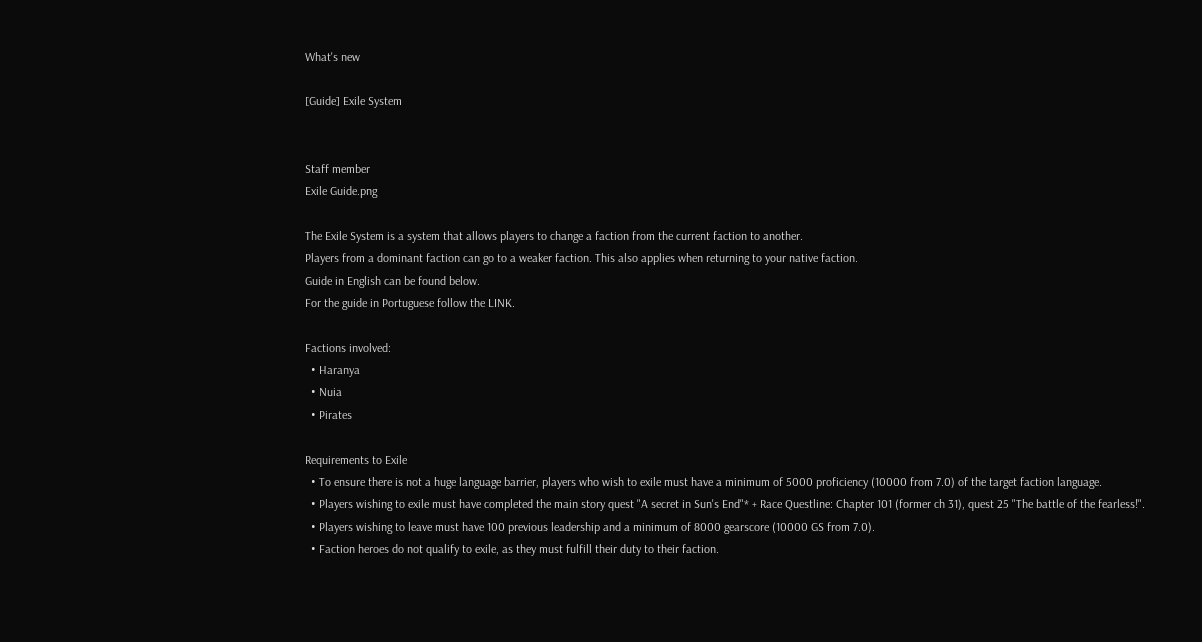What's new

[Guide] Exile System


Staff member
Exile Guide.png

The Exile System is a system that allows players to change a faction from the current faction to another.
Players from a dominant faction can go to a weaker faction. This also applies when returning to your native faction.
Guide in English can be found below.
For the guide in Portuguese follow the LINK.

Factions involved:
  • Haranya
  • Nuia
  • Pirates

Requirements to Exile
  • To ensure there is not a huge language barrier, players who wish to exile must have a minimum of 5000 proficiency (10000 from 7.0) of the target faction language.
  • Players wishing to exile must have completed the main story quest "A secret in Sun's End"* + Race Questline: Chapter 101 (former ch 31), quest 25 "The battle of the fearless!".
  • Players wishing to leave must have 100 previous leadership and a minimum of 8000 gearscore (10000 GS from 7.0).
  • Faction heroes do not qualify to exile, as they must fulfill their duty to their faction.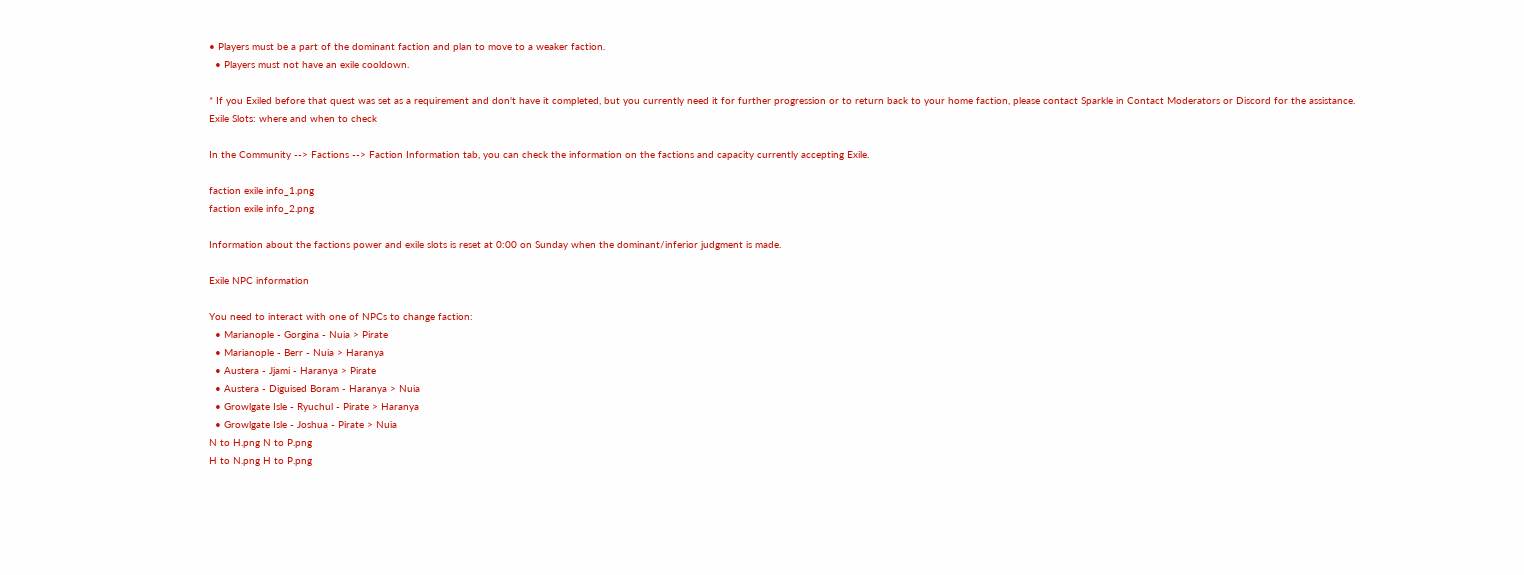• Players must be a part of the dominant faction and plan to move to a weaker faction.
  • Players must not have an exile cooldown.

* If you Exiled before that quest was set as a requirement and don't have it completed, but you currently need it for further progression or to return back to your home faction, please contact Sparkle in Contact Moderators or Discord for the assistance.
Exile Slots: where and when to check

In the Community --> Factions --> Faction Information tab, you can check the information on the factions and capacity currently accepting Exile.

faction exile info_1.png
faction exile info_2.png

Information about the factions power and exile slots is reset at 0:00 on Sunday when the dominant/inferior judgment is made.

Exile NPC information

You need to interact with one of NPCs to change faction:
  • Marianople - Gorgina - Nuia > Pirate
  • Marianople - Berr - Nuia > Haranya
  • Austera - Jjami - Haranya > Pirate
  • Austera - Diguised Boram - Haranya > Nuia
  • Growlgate Isle - Ryuchul - Pirate > Haranya
  • Growlgate Isle - Joshua - Pirate > Nuia
N to H.png N to P.png
H to N.png H to P.png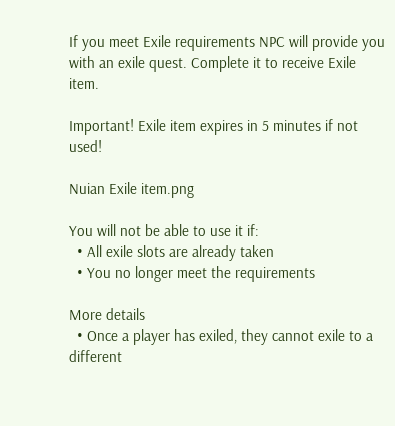If you meet Exile requirements NPC will provide you with an exile quest. Complete it to receive Exile item.

Important! Exile item expires in 5 minutes if not used!

Nuian Exile item.png

You will not be able to use it if:
  • All exile slots are already taken
  • You no longer meet the requirements

More details
  • Once a player has exiled, they cannot exile to a different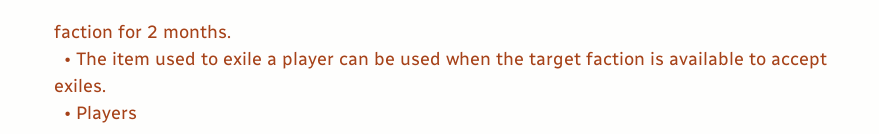faction for 2 months.
  • The item used to exile a player can be used when the target faction is available to accept exiles.
  • Players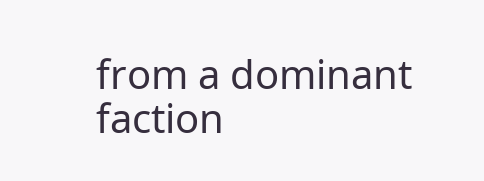from a dominant faction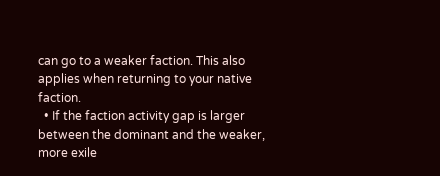can go to a weaker faction. This also applies when returning to your native faction.
  • If the faction activity gap is larger between the dominant and the weaker, more exile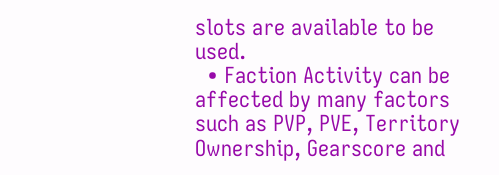slots are available to be used.
  • Faction Activity can be affected by many factors such as PVP, PVE, Territory Ownership, Gearscore and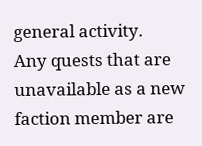general activity.
Any quests that are unavailable as a new faction member are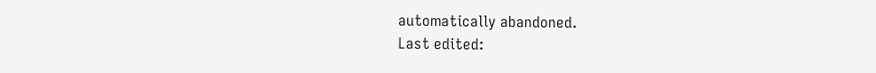automatically abandoned.
Last edited: